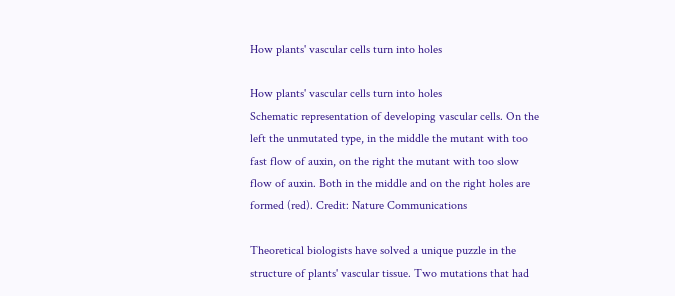How plants' vascular cells turn into holes

How plants' vascular cells turn into holes
Schematic representation of developing vascular cells. On the left the unmutated type, in the middle the mutant with too fast flow of auxin, on the right the mutant with too slow flow of auxin. Both in the middle and on the right holes are formed (red). Credit: Nature Communications

Theoretical biologists have solved a unique puzzle in the structure of plants' vascular tissue. Two mutations that had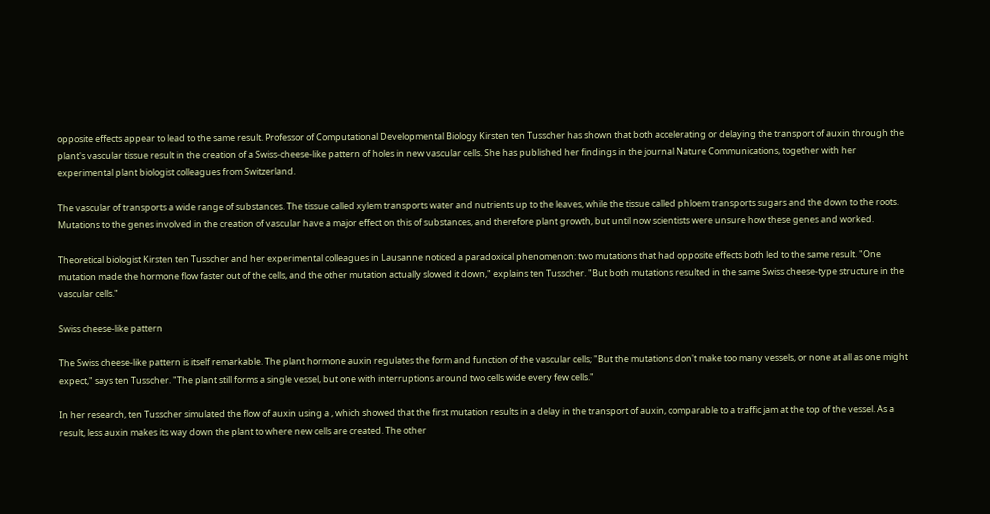opposite effects appear to lead to the same result. Professor of Computational Developmental Biology Kirsten ten Tusscher has shown that both accelerating or delaying the transport of auxin through the plant's vascular tissue result in the creation of a Swiss-cheese-like pattern of holes in new vascular cells. She has published her findings in the journal Nature Communications, together with her experimental plant biologist colleagues from Switzerland.

The vascular of transports a wide range of substances. The tissue called xylem transports water and nutrients up to the leaves, while the tissue called phloem transports sugars and the down to the roots. Mutations to the genes involved in the creation of vascular have a major effect on this of substances, and therefore plant growth, but until now scientists were unsure how these genes and worked.

Theoretical biologist Kirsten ten Tusscher and her experimental colleagues in Lausanne noticed a paradoxical phenomenon: two mutations that had opposite effects both led to the same result. "One mutation made the hormone flow faster out of the cells, and the other mutation actually slowed it down," explains ten Tusscher. "But both mutations resulted in the same Swiss cheese-type structure in the vascular cells."

Swiss cheese-like pattern

The Swiss cheese-like pattern is itself remarkable. The plant hormone auxin regulates the form and function of the vascular cells; "But the mutations don't make too many vessels, or none at all as one might expect," says ten Tusscher. "The plant still forms a single vessel, but one with interruptions around two cells wide every few cells."

In her research, ten Tusscher simulated the flow of auxin using a , which showed that the first mutation results in a delay in the transport of auxin, comparable to a traffic jam at the top of the vessel. As a result, less auxin makes its way down the plant to where new cells are created. The other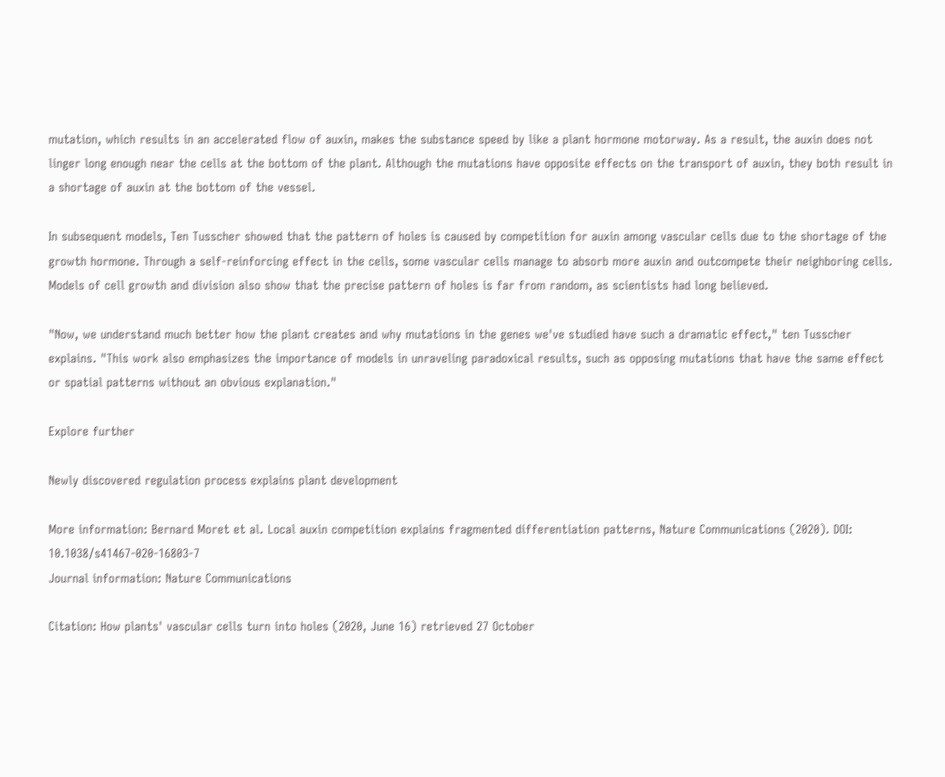mutation, which results in an accelerated flow of auxin, makes the substance speed by like a plant hormone motorway. As a result, the auxin does not linger long enough near the cells at the bottom of the plant. Although the mutations have opposite effects on the transport of auxin, they both result in a shortage of auxin at the bottom of the vessel.

In subsequent models, Ten Tusscher showed that the pattern of holes is caused by competition for auxin among vascular cells due to the shortage of the growth hormone. Through a self-reinforcing effect in the cells, some vascular cells manage to absorb more auxin and outcompete their neighboring cells. Models of cell growth and division also show that the precise pattern of holes is far from random, as scientists had long believed.

"Now, we understand much better how the plant creates and why mutations in the genes we've studied have such a dramatic effect," ten Tusscher explains. "This work also emphasizes the importance of models in unraveling paradoxical results, such as opposing mutations that have the same effect or spatial patterns without an obvious explanation."

Explore further

Newly discovered regulation process explains plant development

More information: Bernard Moret et al. Local auxin competition explains fragmented differentiation patterns, Nature Communications (2020). DOI: 10.1038/s41467-020-16803-7
Journal information: Nature Communications

Citation: How plants' vascular cells turn into holes (2020, June 16) retrieved 27 October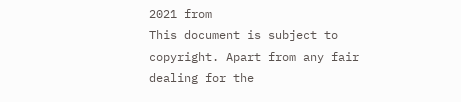2021 from
This document is subject to copyright. Apart from any fair dealing for the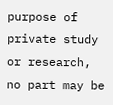purpose of private study or research, no part may be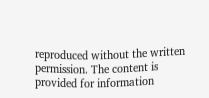reproduced without the written permission. The content is provided for information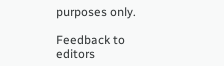purposes only.

Feedback to editors